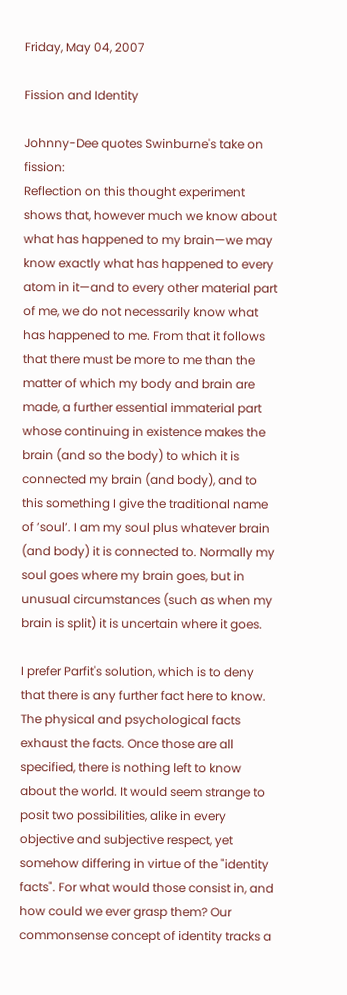Friday, May 04, 2007

Fission and Identity

Johnny-Dee quotes Swinburne's take on fission:
Reflection on this thought experiment shows that, however much we know about what has happened to my brain—we may know exactly what has happened to every atom in it—and to every other material part of me, we do not necessarily know what has happened to me. From that it follows that there must be more to me than the matter of which my body and brain are made, a further essential immaterial part whose continuing in existence makes the brain (and so the body) to which it is connected my brain (and body), and to this something I give the traditional name of ’soul’. I am my soul plus whatever brain (and body) it is connected to. Normally my soul goes where my brain goes, but in unusual circumstances (such as when my brain is split) it is uncertain where it goes.

I prefer Parfit's solution, which is to deny that there is any further fact here to know. The physical and psychological facts exhaust the facts. Once those are all specified, there is nothing left to know about the world. It would seem strange to posit two possibilities, alike in every objective and subjective respect, yet somehow differing in virtue of the "identity facts". For what would those consist in, and how could we ever grasp them? Our commonsense concept of identity tracks a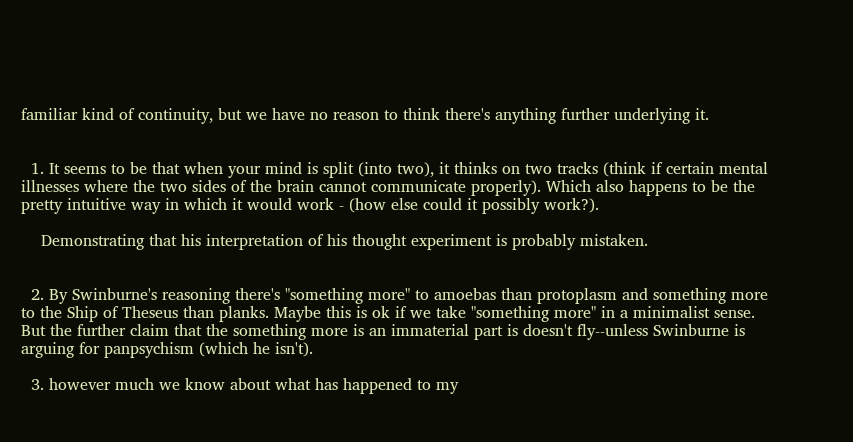familiar kind of continuity, but we have no reason to think there's anything further underlying it.


  1. It seems to be that when your mind is split (into two), it thinks on two tracks (think if certain mental illnesses where the two sides of the brain cannot communicate properly). Which also happens to be the pretty intuitive way in which it would work - (how else could it possibly work?).

    Demonstrating that his interpretation of his thought experiment is probably mistaken.


  2. By Swinburne's reasoning there's "something more" to amoebas than protoplasm and something more to the Ship of Theseus than planks. Maybe this is ok if we take "something more" in a minimalist sense. But the further claim that the something more is an immaterial part is doesn't fly--unless Swinburne is arguing for panpsychism (which he isn't).

  3. however much we know about what has happened to my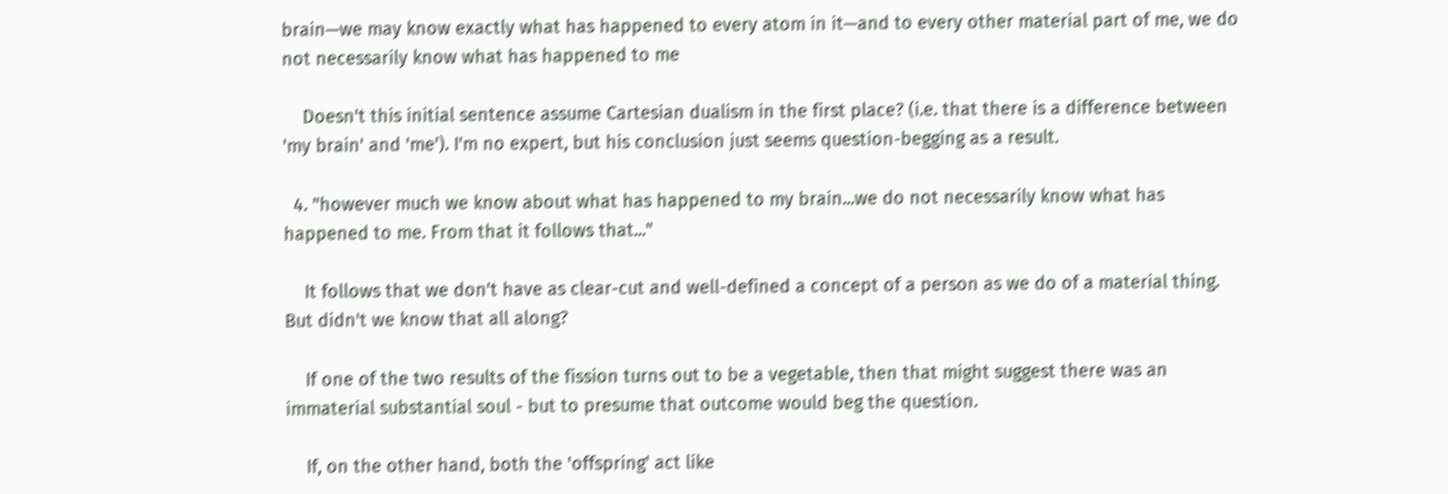brain—we may know exactly what has happened to every atom in it—and to every other material part of me, we do not necessarily know what has happened to me

    Doesn't this initial sentence assume Cartesian dualism in the first place? (i.e. that there is a difference between 'my brain' and 'me'). I'm no expert, but his conclusion just seems question-begging as a result.

  4. "however much we know about what has happened to my brain...we do not necessarily know what has happened to me. From that it follows that..."

    It follows that we don't have as clear-cut and well-defined a concept of a person as we do of a material thing. But didn't we know that all along?

    If one of the two results of the fission turns out to be a vegetable, then that might suggest there was an immaterial substantial soul - but to presume that outcome would beg the question.

    If, on the other hand, both the 'offspring' act like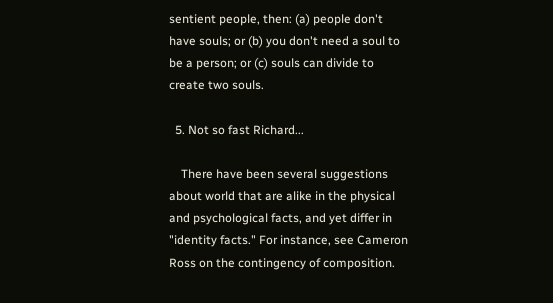sentient people, then: (a) people don't have souls; or (b) you don't need a soul to be a person; or (c) souls can divide to create two souls.

  5. Not so fast Richard...

    There have been several suggestions about world that are alike in the physical and psychological facts, and yet differ in "identity facts." For instance, see Cameron Ross on the contingency of composition.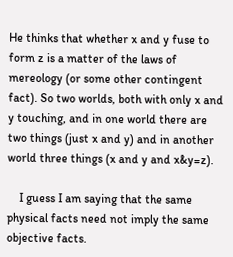He thinks that whether x and y fuse to form z is a matter of the laws of mereology (or some other contingent fact). So two worlds, both with only x and y touching, and in one world there are two things (just x and y) and in another world three things (x and y and x&y=z).

    I guess I am saying that the same physical facts need not imply the same objective facts.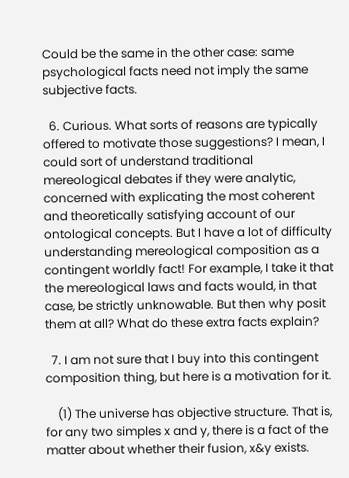Could be the same in the other case: same psychological facts need not imply the same subjective facts.

  6. Curious. What sorts of reasons are typically offered to motivate those suggestions? I mean, I could sort of understand traditional mereological debates if they were analytic, concerned with explicating the most coherent and theoretically satisfying account of our ontological concepts. But I have a lot of difficulty understanding mereological composition as a contingent worldly fact! For example, I take it that the mereological laws and facts would, in that case, be strictly unknowable. But then why posit them at all? What do these extra facts explain?

  7. I am not sure that I buy into this contingent composition thing, but here is a motivation for it.

    (1) The universe has objective structure. That is, for any two simples x and y, there is a fact of the matter about whether their fusion, x&y exists.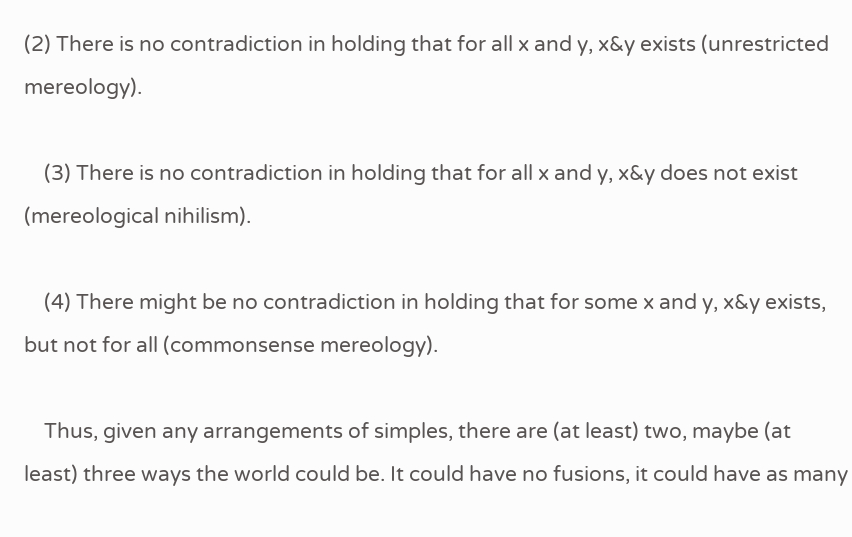(2) There is no contradiction in holding that for all x and y, x&y exists (unrestricted mereology).

    (3) There is no contradiction in holding that for all x and y, x&y does not exist (mereological nihilism).

    (4) There might be no contradiction in holding that for some x and y, x&y exists, but not for all (commonsense mereology).

    Thus, given any arrangements of simples, there are (at least) two, maybe (at least) three ways the world could be. It could have no fusions, it could have as many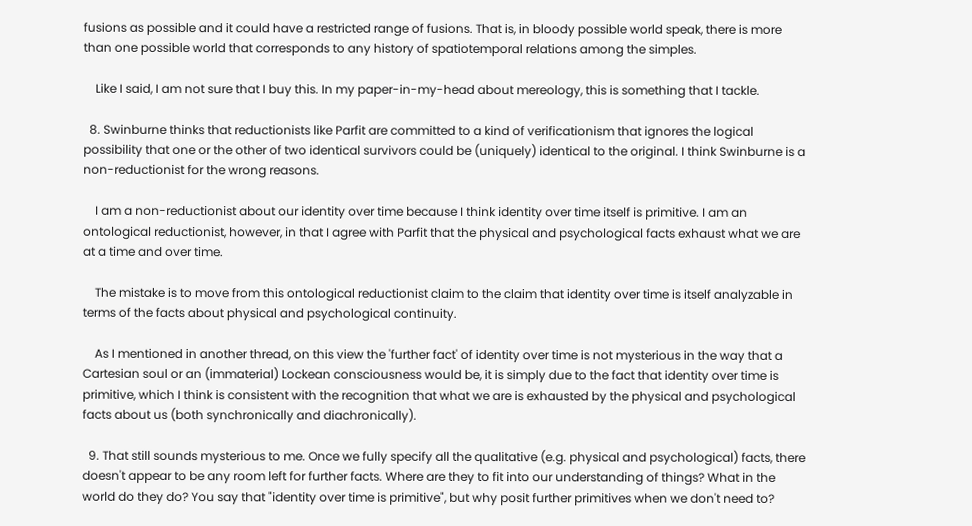fusions as possible and it could have a restricted range of fusions. That is, in bloody possible world speak, there is more than one possible world that corresponds to any history of spatiotemporal relations among the simples.

    Like I said, I am not sure that I buy this. In my paper-in-my-head about mereology, this is something that I tackle.

  8. Swinburne thinks that reductionists like Parfit are committed to a kind of verificationism that ignores the logical possibility that one or the other of two identical survivors could be (uniquely) identical to the original. I think Swinburne is a non-reductionist for the wrong reasons.

    I am a non-reductionist about our identity over time because I think identity over time itself is primitive. I am an ontological reductionist, however, in that I agree with Parfit that the physical and psychological facts exhaust what we are at a time and over time.

    The mistake is to move from this ontological reductionist claim to the claim that identity over time is itself analyzable in terms of the facts about physical and psychological continuity.

    As I mentioned in another thread, on this view the 'further fact' of identity over time is not mysterious in the way that a Cartesian soul or an (immaterial) Lockean consciousness would be, it is simply due to the fact that identity over time is primitive, which I think is consistent with the recognition that what we are is exhausted by the physical and psychological facts about us (both synchronically and diachronically).

  9. That still sounds mysterious to me. Once we fully specify all the qualitative (e.g. physical and psychological) facts, there doesn't appear to be any room left for further facts. Where are they to fit into our understanding of things? What in the world do they do? You say that "identity over time is primitive", but why posit further primitives when we don't need to?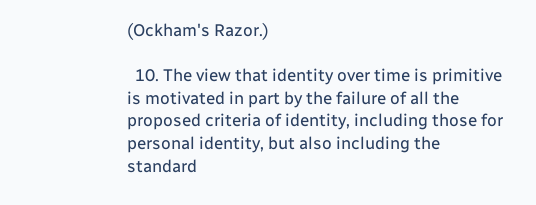(Ockham's Razor.)

  10. The view that identity over time is primitive is motivated in part by the failure of all the proposed criteria of identity, including those for personal identity, but also including the standard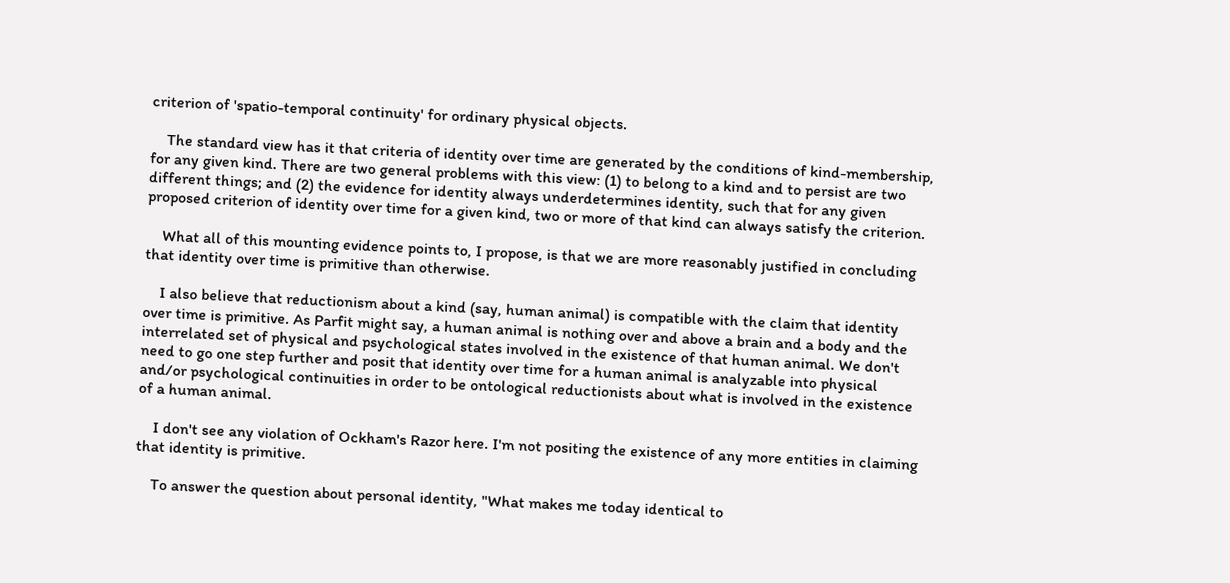criterion of 'spatio-temporal continuity' for ordinary physical objects.

    The standard view has it that criteria of identity over time are generated by the conditions of kind-membership, for any given kind. There are two general problems with this view: (1) to belong to a kind and to persist are two different things; and (2) the evidence for identity always underdetermines identity, such that for any given proposed criterion of identity over time for a given kind, two or more of that kind can always satisfy the criterion.

    What all of this mounting evidence points to, I propose, is that we are more reasonably justified in concluding that identity over time is primitive than otherwise.

    I also believe that reductionism about a kind (say, human animal) is compatible with the claim that identity over time is primitive. As Parfit might say, a human animal is nothing over and above a brain and a body and the interrelated set of physical and psychological states involved in the existence of that human animal. We don't need to go one step further and posit that identity over time for a human animal is analyzable into physical and/or psychological continuities in order to be ontological reductionists about what is involved in the existence of a human animal.

    I don't see any violation of Ockham's Razor here. I'm not positing the existence of any more entities in claiming that identity is primitive.

    To answer the question about personal identity, "What makes me today identical to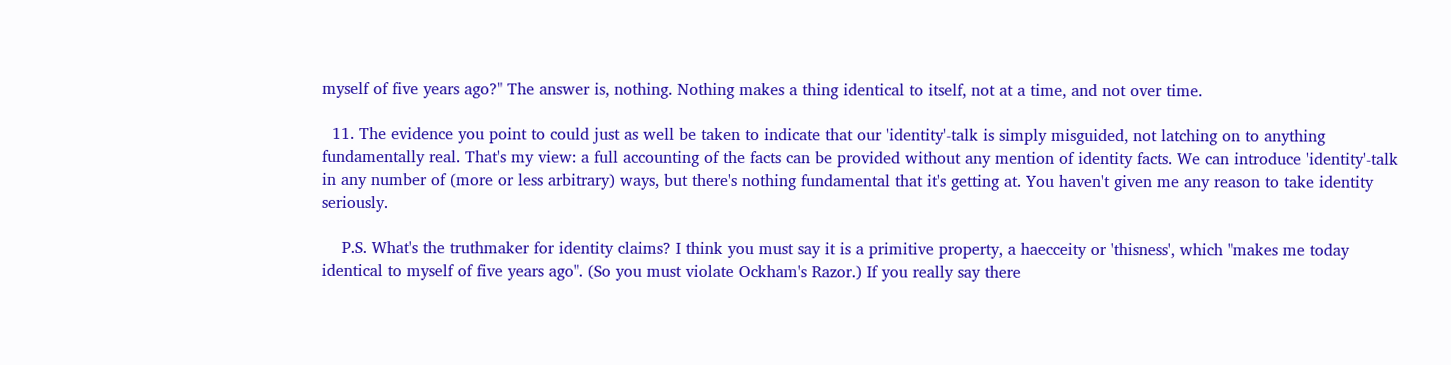myself of five years ago?" The answer is, nothing. Nothing makes a thing identical to itself, not at a time, and not over time.

  11. The evidence you point to could just as well be taken to indicate that our 'identity'-talk is simply misguided, not latching on to anything fundamentally real. That's my view: a full accounting of the facts can be provided without any mention of identity facts. We can introduce 'identity'-talk in any number of (more or less arbitrary) ways, but there's nothing fundamental that it's getting at. You haven't given me any reason to take identity seriously.

    P.S. What's the truthmaker for identity claims? I think you must say it is a primitive property, a haecceity or 'thisness', which "makes me today identical to myself of five years ago". (So you must violate Ockham's Razor.) If you really say there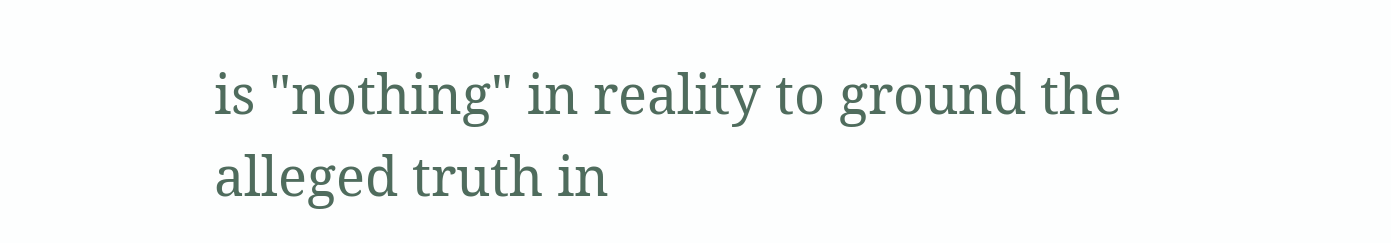is "nothing" in reality to ground the alleged truth in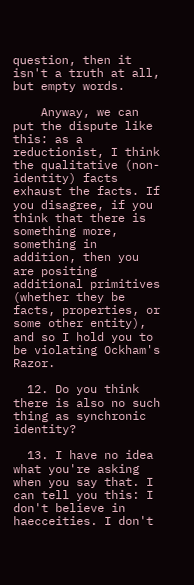question, then it isn't a truth at all, but empty words.

    Anyway, we can put the dispute like this: as a reductionist, I think the qualitative (non-identity) facts exhaust the facts. If you disagree, if you think that there is something more, something in addition, then you are positing additional primitives (whether they be facts, properties, or some other entity), and so I hold you to be violating Ockham's Razor.

  12. Do you think there is also no such thing as synchronic identity?

  13. I have no idea what you're asking when you say that. I can tell you this: I don't believe in haecceities. I don't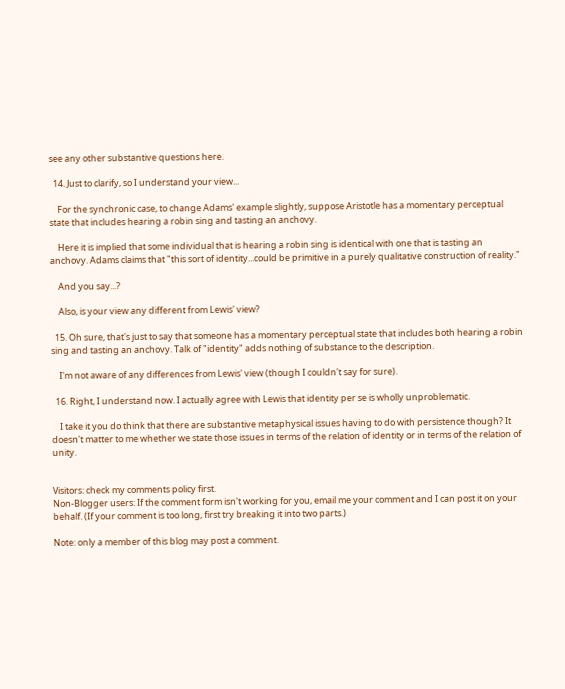see any other substantive questions here.

  14. Just to clarify, so I understand your view...

    For the synchronic case, to change Adams' example slightly, suppose Aristotle has a momentary perceptual state that includes hearing a robin sing and tasting an anchovy.

    Here it is implied that some individual that is hearing a robin sing is identical with one that is tasting an anchovy. Adams claims that "this sort of identity...could be primitive in a purely qualitative construction of reality."

    And you say...?

    Also, is your view any different from Lewis' view?

  15. Oh sure, that's just to say that someone has a momentary perceptual state that includes both hearing a robin sing and tasting an anchovy. Talk of "identity" adds nothing of substance to the description.

    I'm not aware of any differences from Lewis' view (though I couldn't say for sure).

  16. Right, I understand now. I actually agree with Lewis that identity per se is wholly unproblematic.

    I take it you do think that there are substantive metaphysical issues having to do with persistence though? It doesn't matter to me whether we state those issues in terms of the relation of identity or in terms of the relation of unity.


Visitors: check my comments policy first.
Non-Blogger users: If the comment form isn't working for you, email me your comment and I can post it on your behalf. (If your comment is too long, first try breaking it into two parts.)

Note: only a member of this blog may post a comment.